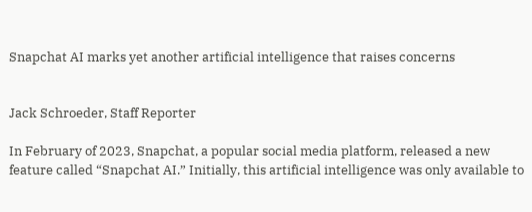Snapchat AI marks yet another artificial intelligence that raises concerns


Jack Schroeder, Staff Reporter

In February of 2023, Snapchat, a popular social media platform, released a new feature called “Snapchat AI.” Initially, this artificial intelligence was only available to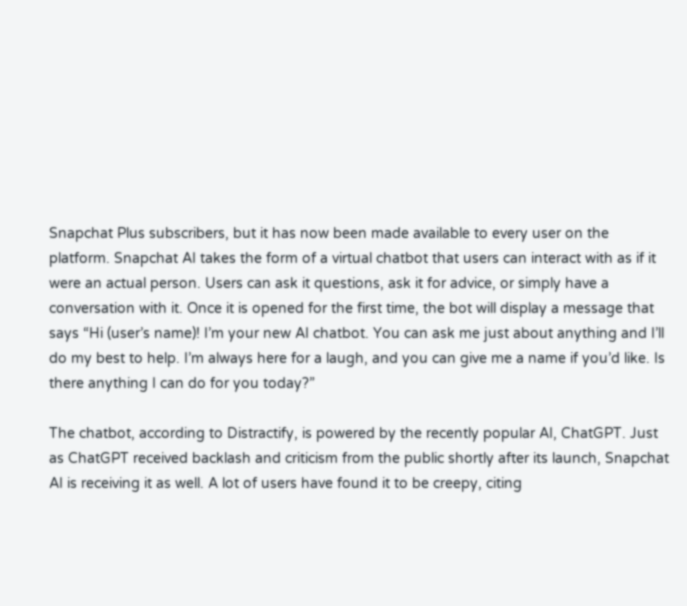Snapchat Plus subscribers, but it has now been made available to every user on the platform. Snapchat AI takes the form of a virtual chatbot that users can interact with as if it were an actual person. Users can ask it questions, ask it for advice, or simply have a conversation with it. Once it is opened for the first time, the bot will display a message that says “Hi (user’s name)! I’m your new AI chatbot. You can ask me just about anything and I’ll do my best to help. I’m always here for a laugh, and you can give me a name if you’d like. Is there anything I can do for you today?”

The chatbot, according to Distractify, is powered by the recently popular AI, ChatGPT. Just as ChatGPT received backlash and criticism from the public shortly after its launch, Snapchat AI is receiving it as well. A lot of users have found it to be creepy, citing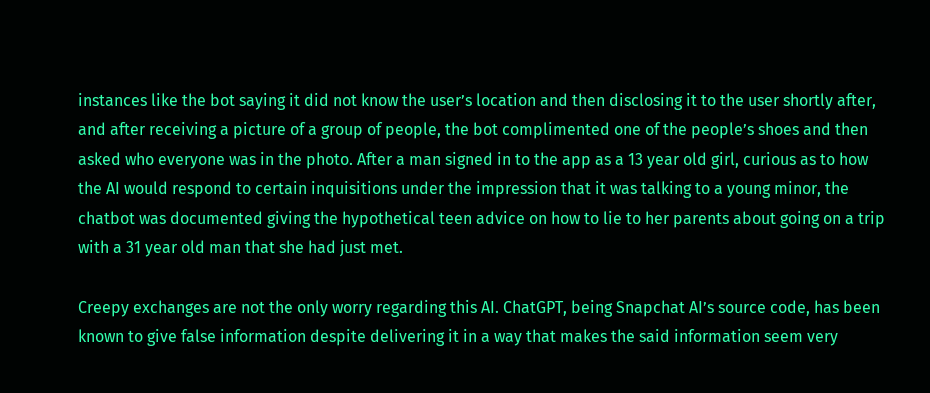instances like the bot saying it did not know the user’s location and then disclosing it to the user shortly after, and after receiving a picture of a group of people, the bot complimented one of the people’s shoes and then asked who everyone was in the photo. After a man signed in to the app as a 13 year old girl, curious as to how the AI would respond to certain inquisitions under the impression that it was talking to a young minor, the chatbot was documented giving the hypothetical teen advice on how to lie to her parents about going on a trip with a 31 year old man that she had just met.

Creepy exchanges are not the only worry regarding this AI. ChatGPT, being Snapchat AI’s source code, has been known to give false information despite delivering it in a way that makes the said information seem very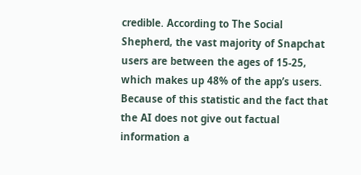credible. According to The Social Shepherd, the vast majority of Snapchat users are between the ages of 15-25, which makes up 48% of the app’s users. Because of this statistic and the fact that the AI does not give out factual information a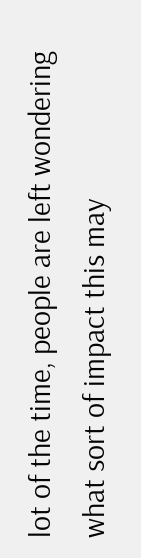lot of the time, people are left wondering what sort of impact this may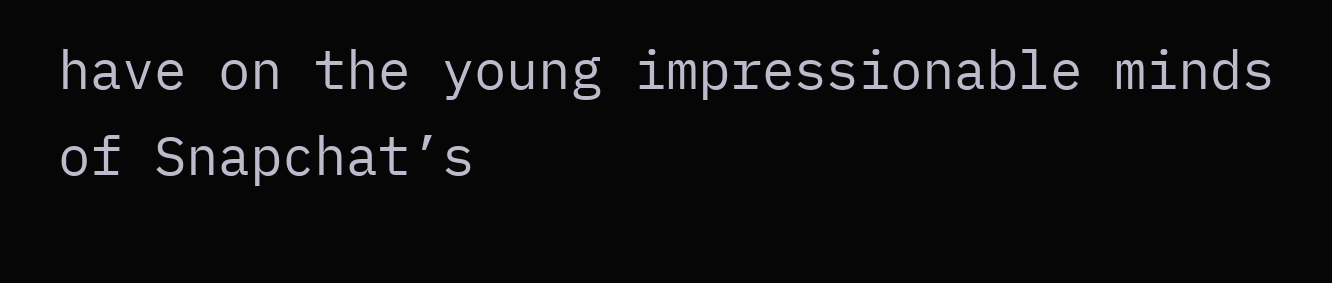have on the young impressionable minds of Snapchat’s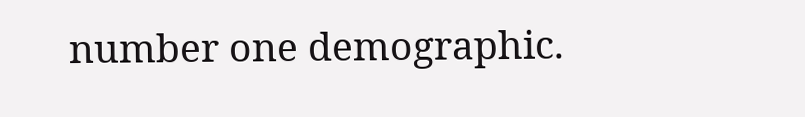number one demographic.